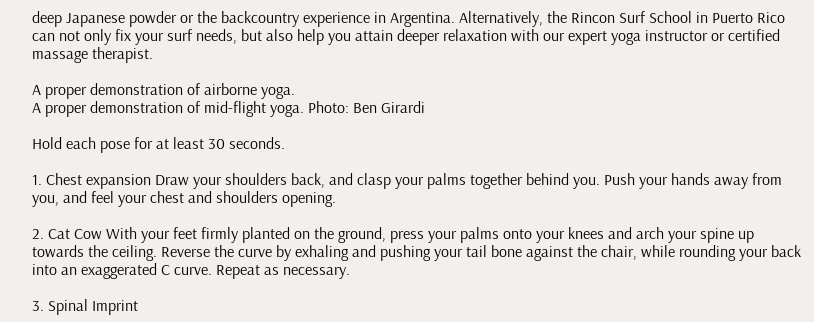deep Japanese powder or the backcountry experience in Argentina. Alternatively, the Rincon Surf School in Puerto Rico can not only fix your surf needs, but also help you attain deeper relaxation with our expert yoga instructor or certified massage therapist.

A proper demonstration of airborne yoga.
A proper demonstration of mid-flight yoga. Photo: Ben Girardi

Hold each pose for at least 30 seconds.

1. Chest expansion Draw your shoulders back, and clasp your palms together behind you. Push your hands away from you, and feel your chest and shoulders opening.

2. Cat Cow With your feet firmly planted on the ground, press your palms onto your knees and arch your spine up towards the ceiling. Reverse the curve by exhaling and pushing your tail bone against the chair, while rounding your back into an exaggerated C curve. Repeat as necessary.

3. Spinal Imprint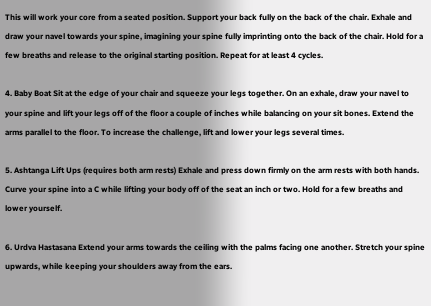This will work your core from a seated position. Support your back fully on the back of the chair. Exhale and draw your navel towards your spine, imagining your spine fully imprinting onto the back of the chair. Hold for a few breaths and release to the original starting position. Repeat for at least 4 cycles.

4. Baby Boat Sit at the edge of your chair and squeeze your legs together. On an exhale, draw your navel to your spine and lift your legs off of the floor a couple of inches while balancing on your sit bones. Extend the arms parallel to the floor. To increase the challenge, lift and lower your legs several times.

5. Ashtanga Lift Ups (requires both arm rests) Exhale and press down firmly on the arm rests with both hands. Curve your spine into a C while lifting your body off of the seat an inch or two. Hold for a few breaths and lower yourself.

6. Urdva Hastasana Extend your arms towards the ceiling with the palms facing one another. Stretch your spine upwards, while keeping your shoulders away from the ears.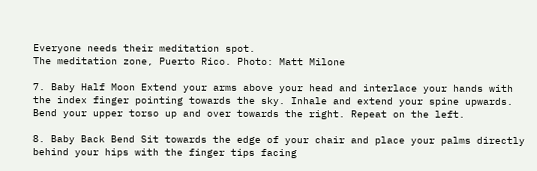Everyone needs their meditation spot.
The meditation zone, Puerto Rico. Photo: Matt Milone

7. Baby Half Moon Extend your arms above your head and interlace your hands with the index finger pointing towards the sky. Inhale and extend your spine upwards. Bend your upper torso up and over towards the right. Repeat on the left.

8. Baby Back Bend Sit towards the edge of your chair and place your palms directly behind your hips with the finger tips facing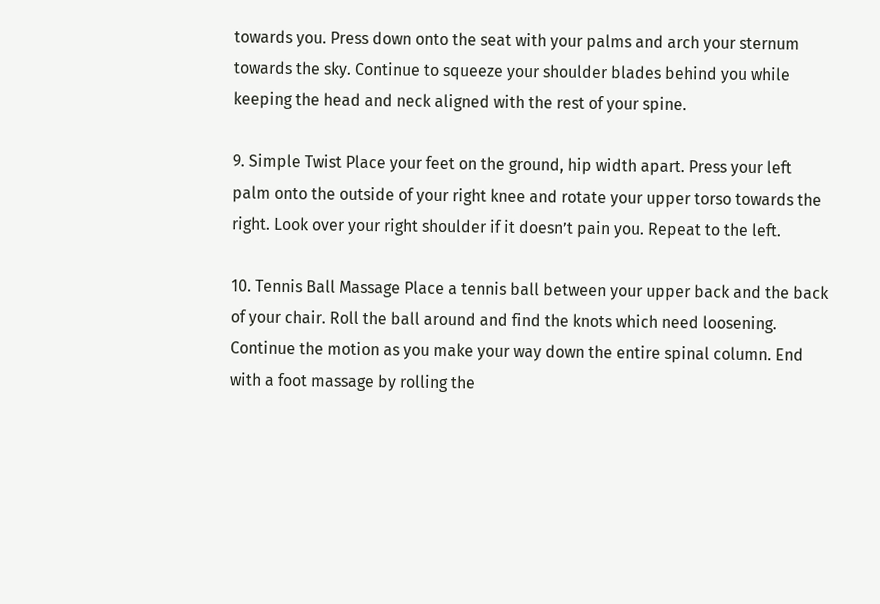towards you. Press down onto the seat with your palms and arch your sternum towards the sky. Continue to squeeze your shoulder blades behind you while keeping the head and neck aligned with the rest of your spine.

9. Simple Twist Place your feet on the ground, hip width apart. Press your left palm onto the outside of your right knee and rotate your upper torso towards the right. Look over your right shoulder if it doesn’t pain you. Repeat to the left.

10. Tennis Ball Massage Place a tennis ball between your upper back and the back of your chair. Roll the ball around and find the knots which need loosening. Continue the motion as you make your way down the entire spinal column. End with a foot massage by rolling the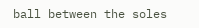ball between the soles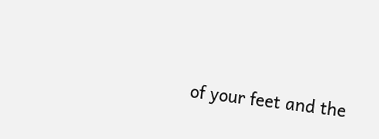of your feet and the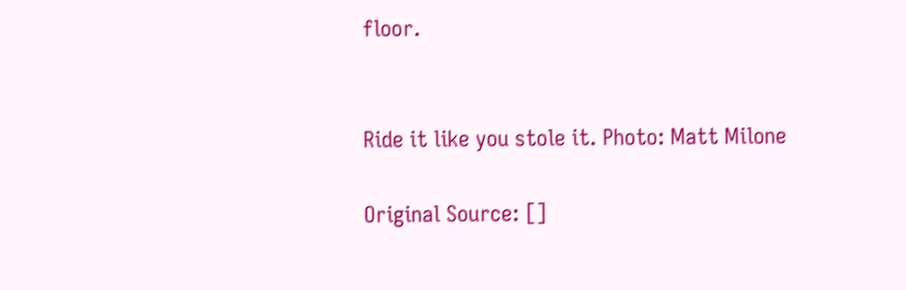floor.


Ride it like you stole it. Photo: Matt Milone

Original Source: []